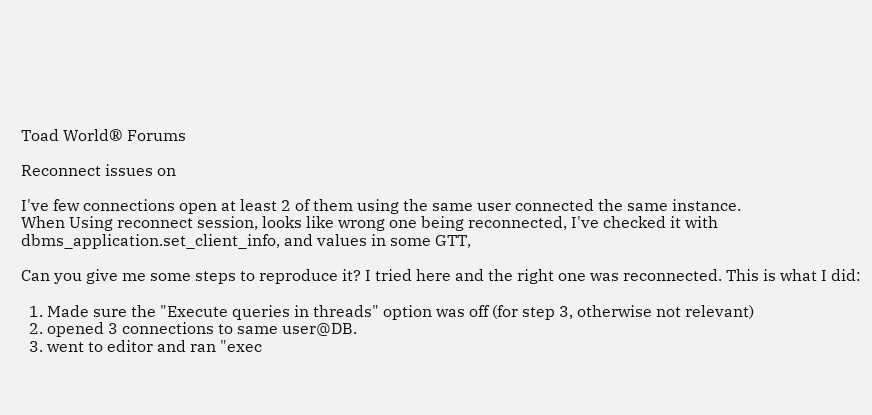Toad World® Forums

Reconnect issues on

I've few connections open at least 2 of them using the same user connected the same instance.
When Using reconnect session, looks like wrong one being reconnected, I've checked it with dbms_application.set_client_info, and values in some GTT,

Can you give me some steps to reproduce it? I tried here and the right one was reconnected. This is what I did:

  1. Made sure the "Execute queries in threads" option was off (for step 3, otherwise not relevant)
  2. opened 3 connections to same user@DB.
  3. went to editor and ran "exec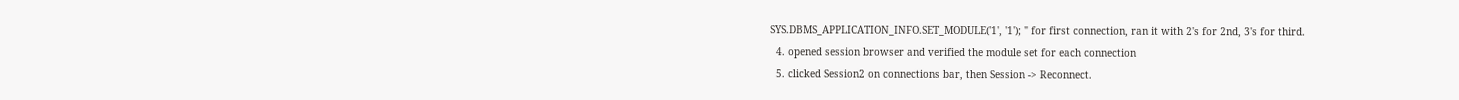SYS.DBMS_APPLICATION_INFO.SET_MODULE('1', '1'); " for first connection, ran it with 2's for 2nd, 3's for third.
  4. opened session browser and verified the module set for each connection
  5. clicked Session2 on connections bar, then Session -> Reconnect.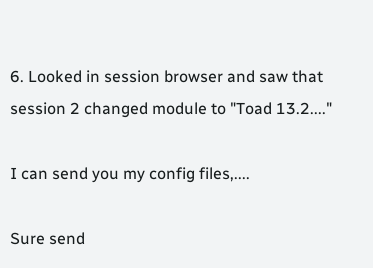6. Looked in session browser and saw that session 2 changed module to "Toad 13.2...."

I can send you my config files,....

Sure send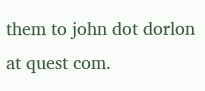them to john dot dorlon at quest com.